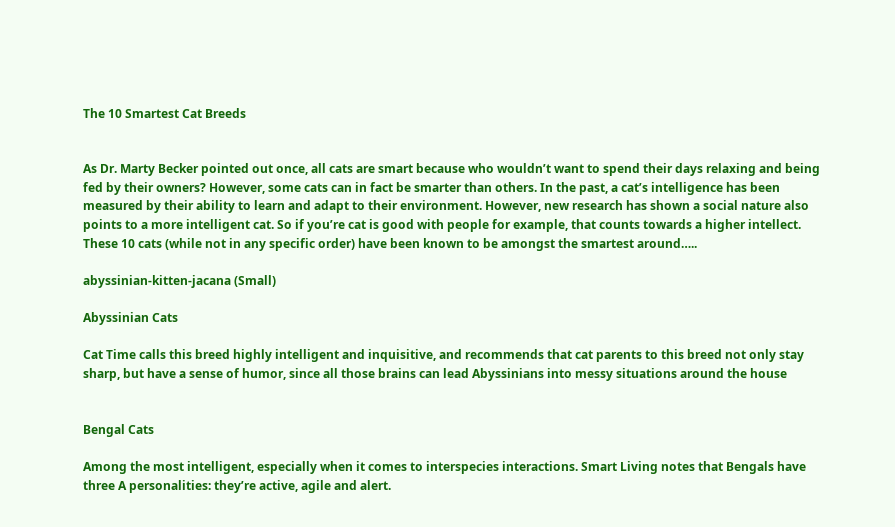The 10 Smartest Cat Breeds


As Dr. Marty Becker pointed out once, all cats are smart because who wouldn’t want to spend their days relaxing and being fed by their owners? However, some cats can in fact be smarter than others. In the past, a cat’s intelligence has been measured by their ability to learn and adapt to their environment. However, new research has shown a social nature also points to a more intelligent cat. So if you’re cat is good with people for example, that counts towards a higher intellect. These 10 cats (while not in any specific order) have been known to be amongst the smartest around…..

abyssinian-kitten-jacana (Small)

Abyssinian Cats

Cat Time calls this breed highly intelligent and inquisitive, and recommends that cat parents to this breed not only stay sharp, but have a sense of humor, since all those brains can lead Abyssinians into messy situations around the house


Bengal Cats

Among the most intelligent, especially when it comes to interspecies interactions. Smart Living notes that Bengals have three A personalities: they’re active, agile and alert.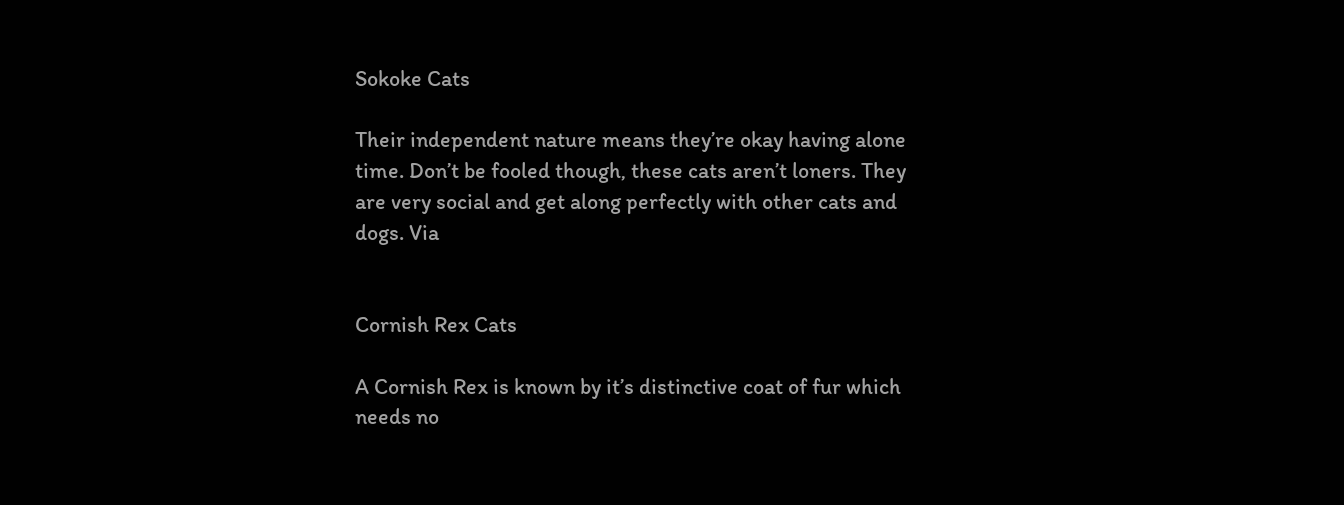Sokoke Cats

Their independent nature means they’re okay having alone time. Don’t be fooled though, these cats aren’t loners. They are very social and get along perfectly with other cats and dogs. Via


Cornish Rex Cats

A Cornish Rex is known by it’s distinctive coat of fur which needs no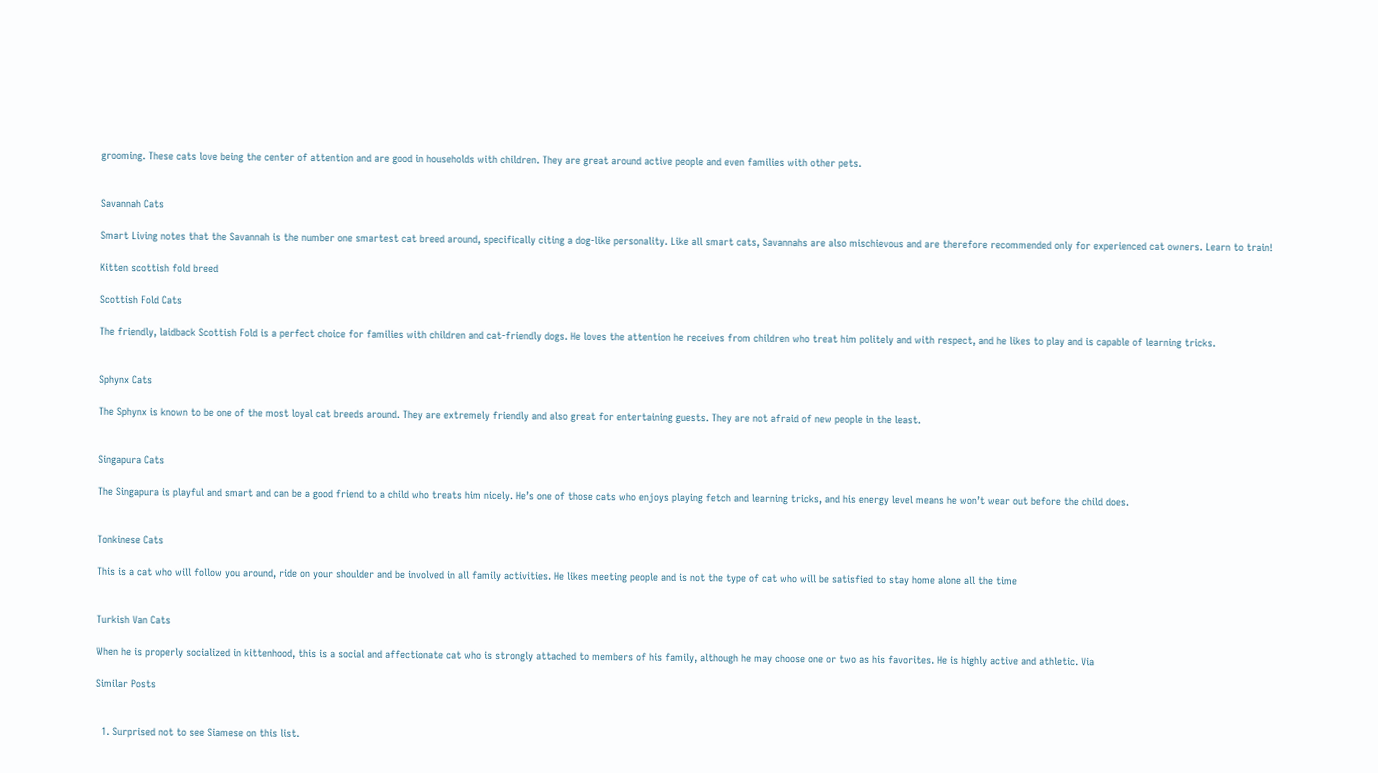grooming. These cats love being the center of attention and are good in households with children. They are great around active people and even families with other pets.


Savannah Cats

Smart Living notes that the Savannah is the number one smartest cat breed around, specifically citing a dog-like personality. Like all smart cats, Savannahs are also mischievous and are therefore recommended only for experienced cat owners. Learn to train!

Kitten scottish fold breed

Scottish Fold Cats

The friendly, laidback Scottish Fold is a perfect choice for families with children and cat-friendly dogs. He loves the attention he receives from children who treat him politely and with respect, and he likes to play and is capable of learning tricks.


Sphynx Cats

The Sphynx is known to be one of the most loyal cat breeds around. They are extremely friendly and also great for entertaining guests. They are not afraid of new people in the least.


Singapura Cats

The Singapura is playful and smart and can be a good friend to a child who treats him nicely. He’s one of those cats who enjoys playing fetch and learning tricks, and his energy level means he won’t wear out before the child does.


Tonkinese Cats

This is a cat who will follow you around, ride on your shoulder and be involved in all family activities. He likes meeting people and is not the type of cat who will be satisfied to stay home alone all the time


Turkish Van Cats

When he is properly socialized in kittenhood, this is a social and affectionate cat who is strongly attached to members of his family, although he may choose one or two as his favorites. He is highly active and athletic. Via

Similar Posts


  1. Surprised not to see Siamese on this list.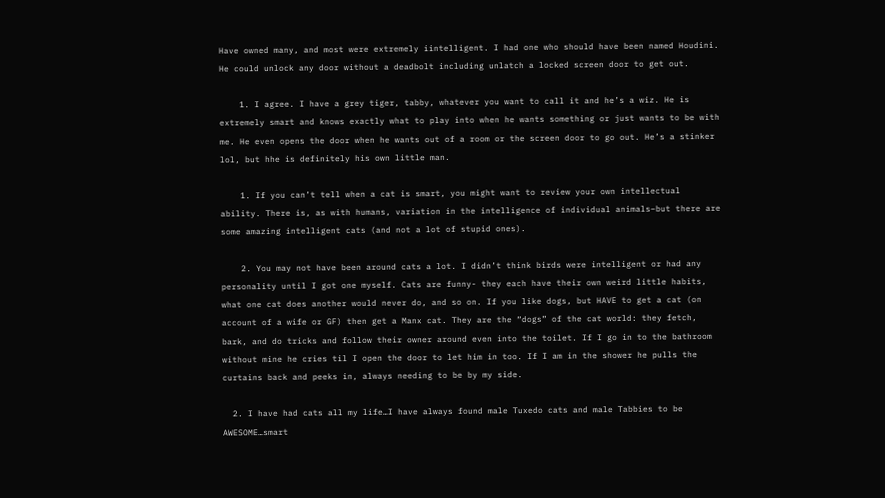Have owned many, and most were extremely iintelligent. I had one who should have been named Houdini. He could unlock any door without a deadbolt including unlatch a locked screen door to get out.

    1. I agree. I have a grey tiger, tabby, whatever you want to call it and he’s a wiz. He is extremely smart and knows exactly what to play into when he wants something or just wants to be with me. He even opens the door when he wants out of a room or the screen door to go out. He’s a stinker lol, but hhe is definitely his own little man.

    1. If you can’t tell when a cat is smart, you might want to review your own intellectual ability. There is, as with humans, variation in the intelligence of individual animals–but there are some amazing intelligent cats (and not a lot of stupid ones).

    2. You may not have been around cats a lot. I didn’t think birds were intelligent or had any personality until I got one myself. Cats are funny- they each have their own weird little habits, what one cat does another would never do, and so on. If you like dogs, but HAVE to get a cat (on account of a wife or GF) then get a Manx cat. They are the “dogs” of the cat world: they fetch, bark, and do tricks and follow their owner around even into the toilet. If I go in to the bathroom without mine he cries til I open the door to let him in too. If I am in the shower he pulls the curtains back and peeks in, always needing to be by my side.

  2. I have had cats all my life…I have always found male Tuxedo cats and male Tabbies to be AWESOME…smart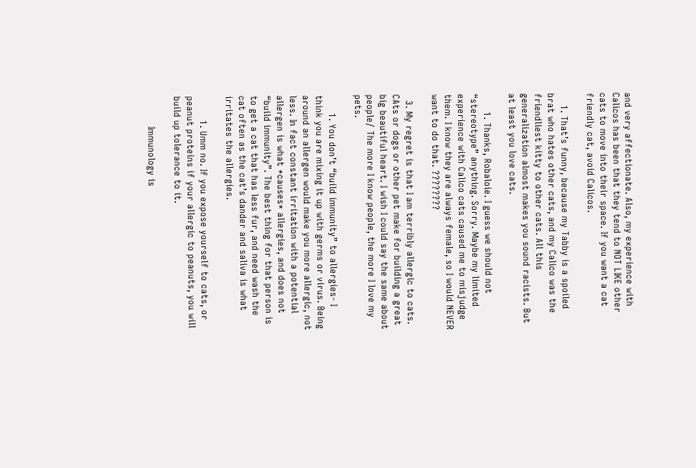and very affectionate. Also, my experience with Calicos has been that they tend to NOT LIKE other cats to move into their space. If you want a cat friendly cat, avoid Calicos.

    1. That’s funny, because my Tabby is a spoiled brat who hates other cats, and my Calico was the friendliest kitty to other cats. All this generalization almost makes you sound racists. But at least you love cats.

      1. Thanks, Robaloie. I guess we should not “stereotype” anything. Sorry. Maybe my limited experience with Calico cats caused me to misjudge them. I know they are always female, so I would NEVER want to do that. ????????

  3. My regret is that I am terribly allergic to cats. CAts or dogs or other pet make for building a great big beautiful heart. I wish I could say the same about people/ The more I know people, the more I love my pets.

      1. You don’t “build immunity” to allergies- I think you are mixing it up with germs or virus. Being around an allergen would make you more allergic, not less. In fact constant irritation with a potential allergen is what *causes* allergies, and does not “build immunity”. The best thing for that person is to get a cat that has less fur, and need wash the cat often as the cat’s dander and saliva is what irritates the allergies.

        1. Umm no. If you expose yourself to cats, or peanut proteins if your allergic to peanuts, you will build up tolerance to it.

          Immunology is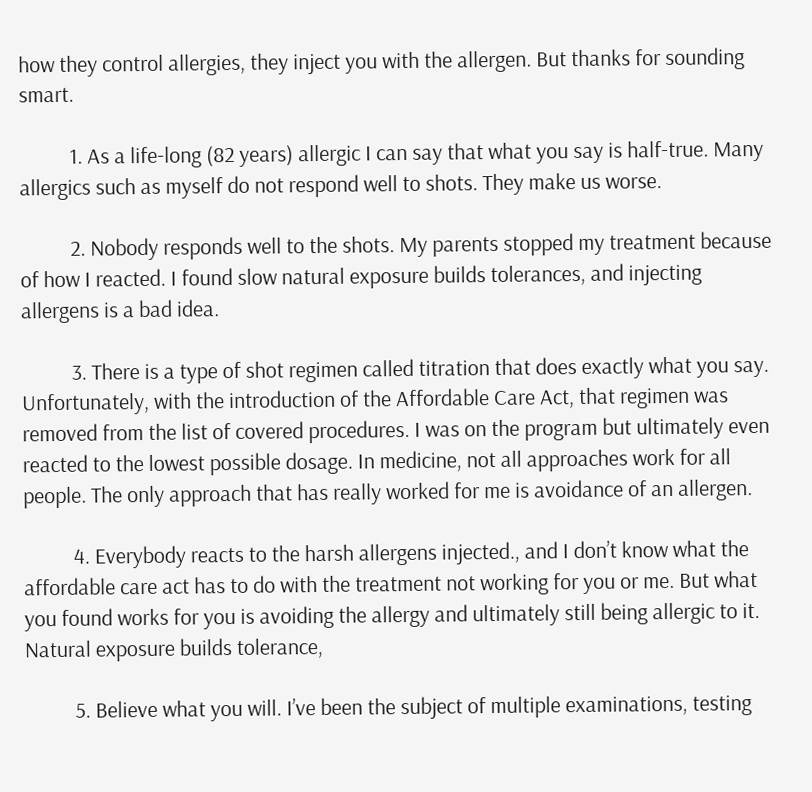how they control allergies, they inject you with the allergen. But thanks for sounding smart.

          1. As a life-long (82 years) allergic I can say that what you say is half-true. Many allergics such as myself do not respond well to shots. They make us worse.

          2. Nobody responds well to the shots. My parents stopped my treatment because of how I reacted. I found slow natural exposure builds tolerances, and injecting allergens is a bad idea.

          3. There is a type of shot regimen called titration that does exactly what you say. Unfortunately, with the introduction of the Affordable Care Act, that regimen was removed from the list of covered procedures. I was on the program but ultimately even reacted to the lowest possible dosage. In medicine, not all approaches work for all people. The only approach that has really worked for me is avoidance of an allergen.

          4. Everybody reacts to the harsh allergens injected., and I don’t know what the affordable care act has to do with the treatment not working for you or me. But what you found works for you is avoiding the allergy and ultimately still being allergic to it. Natural exposure builds tolerance,

          5. Believe what you will. I’ve been the subject of multiple examinations, testing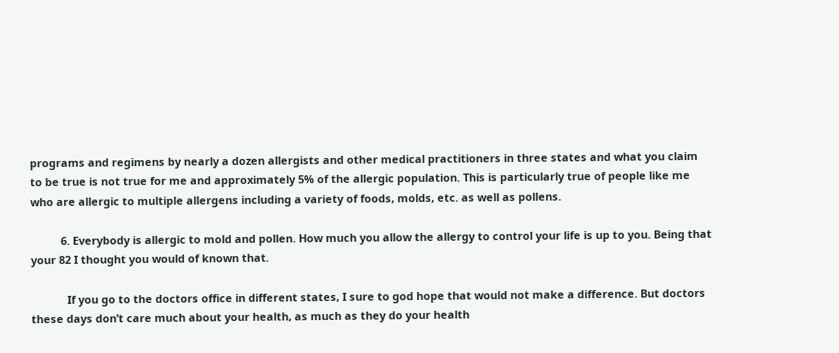programs and regimens by nearly a dozen allergists and other medical practitioners in three states and what you claim to be true is not true for me and approximately 5% of the allergic population. This is particularly true of people like me who are allergic to multiple allergens including a variety of foods, molds, etc. as well as pollens.

          6. Everybody is allergic to mold and pollen. How much you allow the allergy to control your life is up to you. Being that your 82 I thought you would of known that.

            If you go to the doctors office in different states, I sure to god hope that would not make a difference. But doctors these days don’t care much about your health, as much as they do your health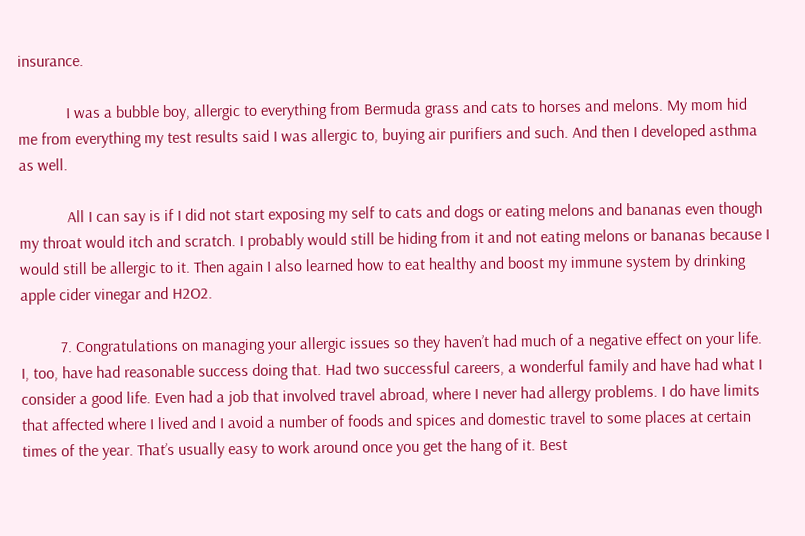insurance.

            I was a bubble boy, allergic to everything from Bermuda grass and cats to horses and melons. My mom hid me from everything my test results said I was allergic to, buying air purifiers and such. And then I developed asthma as well.

            All I can say is if I did not start exposing my self to cats and dogs or eating melons and bananas even though my throat would itch and scratch. I probably would still be hiding from it and not eating melons or bananas because I would still be allergic to it. Then again I also learned how to eat healthy and boost my immune system by drinking apple cider vinegar and H2O2.

          7. Congratulations on managing your allergic issues so they haven’t had much of a negative effect on your life. I, too, have had reasonable success doing that. Had two successful careers, a wonderful family and have had what I consider a good life. Even had a job that involved travel abroad, where I never had allergy problems. I do have limits that affected where I lived and I avoid a number of foods and spices and domestic travel to some places at certain times of the year. That’s usually easy to work around once you get the hang of it. Best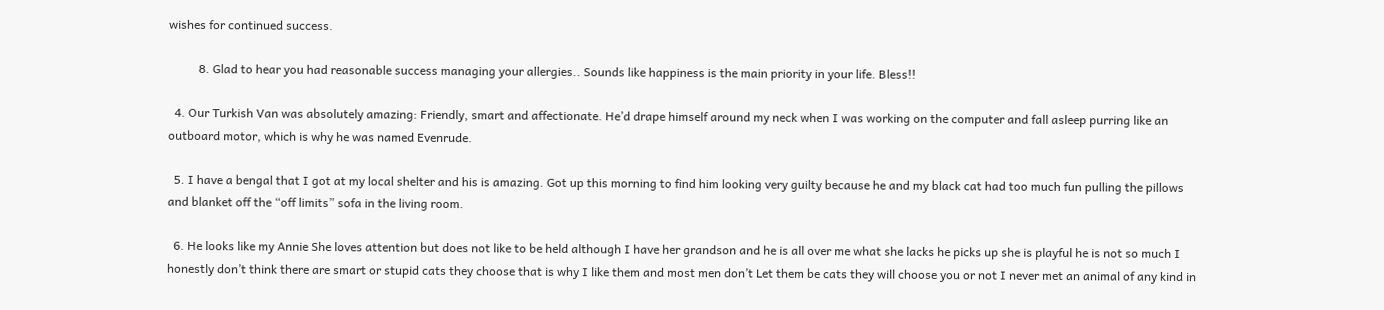wishes for continued success.

          8. Glad to hear you had reasonable success managing your allergies.. Sounds like happiness is the main priority in your life. Bless!!

  4. Our Turkish Van was absolutely amazing: Friendly, smart and affectionate. He’d drape himself around my neck when I was working on the computer and fall asleep purring like an outboard motor, which is why he was named Evenrude.

  5. I have a bengal that I got at my local shelter and his is amazing. Got up this morning to find him looking very guilty because he and my black cat had too much fun pulling the pillows and blanket off the “off limits” sofa in the living room.

  6. He looks like my Annie She loves attention but does not like to be held although I have her grandson and he is all over me what she lacks he picks up she is playful he is not so much I honestly don’t think there are smart or stupid cats they choose that is why I like them and most men don’t Let them be cats they will choose you or not I never met an animal of any kind in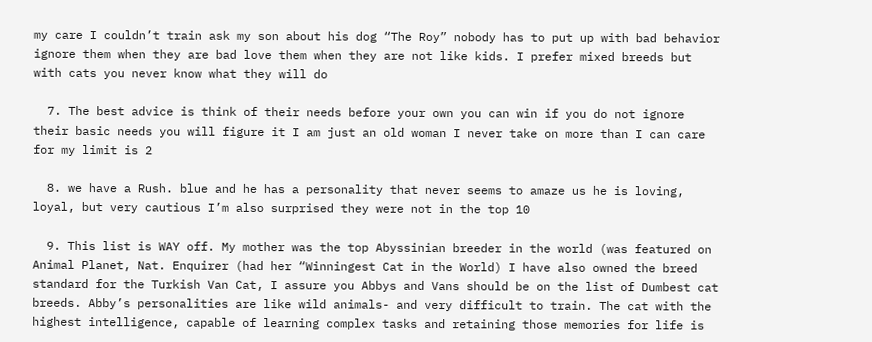my care I couldn’t train ask my son about his dog “The Roy” nobody has to put up with bad behavior ignore them when they are bad love them when they are not like kids. I prefer mixed breeds but with cats you never know what they will do

  7. The best advice is think of their needs before your own you can win if you do not ignore their basic needs you will figure it I am just an old woman I never take on more than I can care for my limit is 2

  8. we have a Rush. blue and he has a personality that never seems to amaze us he is loving, loyal, but very cautious I’m also surprised they were not in the top 10

  9. This list is WAY off. My mother was the top Abyssinian breeder in the world (was featured on Animal Planet, Nat. Enquirer (had her “Winningest Cat in the World) I have also owned the breed standard for the Turkish Van Cat, I assure you Abbys and Vans should be on the list of Dumbest cat breeds. Abby’s personalities are like wild animals- and very difficult to train. The cat with the highest intelligence, capable of learning complex tasks and retaining those memories for life is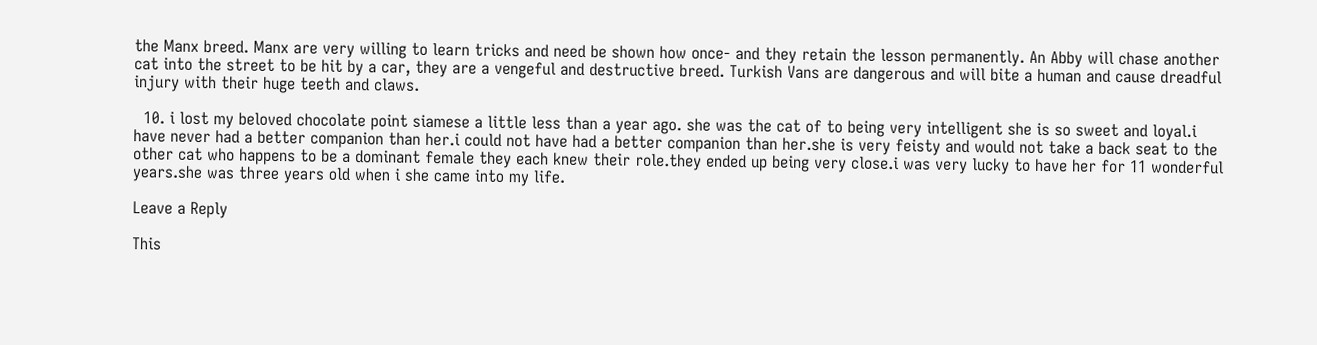the Manx breed. Manx are very willing to learn tricks and need be shown how once- and they retain the lesson permanently. An Abby will chase another cat into the street to be hit by a car, they are a vengeful and destructive breed. Turkish Vans are dangerous and will bite a human and cause dreadful injury with their huge teeth and claws.

  10. i lost my beloved chocolate point siamese a little less than a year ago. she was the cat of to being very intelligent she is so sweet and loyal.i have never had a better companion than her.i could not have had a better companion than her.she is very feisty and would not take a back seat to the other cat who happens to be a dominant female they each knew their role.they ended up being very close.i was very lucky to have her for 11 wonderful years.she was three years old when i she came into my life.

Leave a Reply

This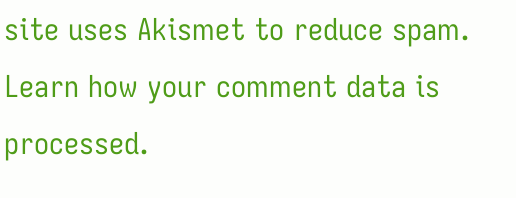site uses Akismet to reduce spam. Learn how your comment data is processed.